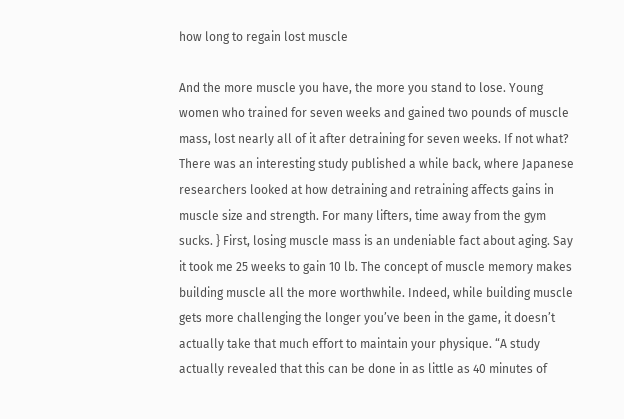how long to regain lost muscle

And the more muscle you have, the more you stand to lose. Young women who trained for seven weeks and gained two pounds of muscle mass, lost nearly all of it after detraining for seven weeks. If not what? There was an interesting study published a while back, where Japanese researchers looked at how detraining and retraining affects gains in muscle size and strength. For many lifters, time away from the gym sucks. } First, losing muscle mass is an undeniable fact about aging. Say it took me 25 weeks to gain 10 lb. The concept of muscle memory makes building muscle all the more worthwhile. Indeed, while building muscle gets more challenging the longer you’ve been in the game, it doesn’t actually take that much effort to maintain your physique. “A study actually revealed that this can be done in as little as 40 minutes of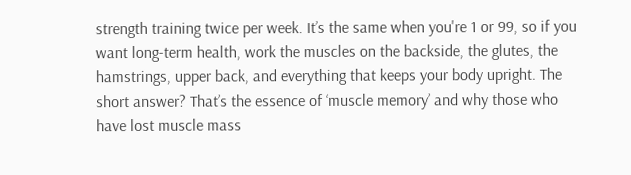strength training twice per week. It’s the same when you're 1 or 99, so if you want long-term health, work the muscles on the backside, the glutes, the hamstrings, upper back, and everything that keeps your body upright. The short answer? That’s the essence of ‘muscle memory’ and why those who have lost muscle mass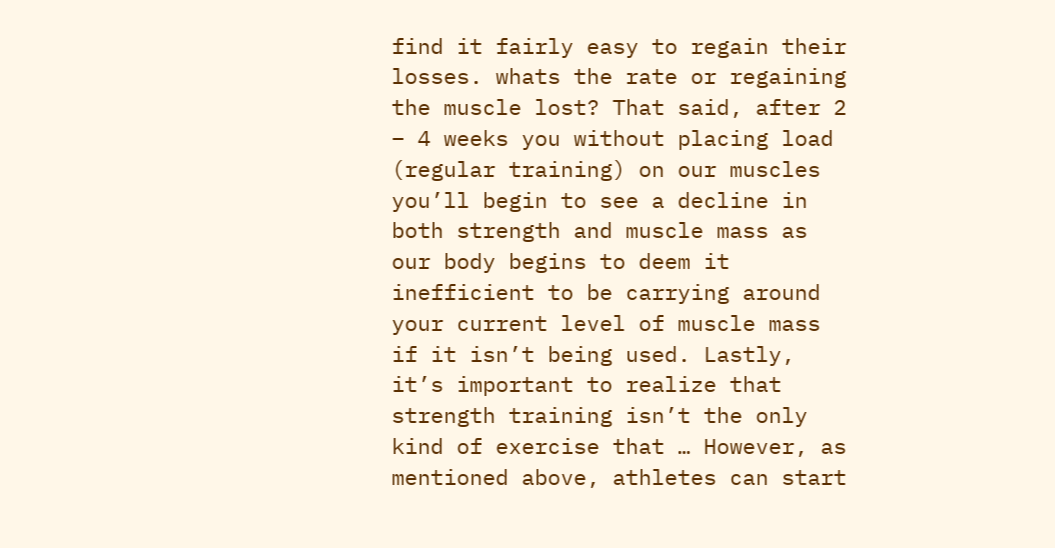find it fairly easy to regain their losses. whats the rate or regaining the muscle lost? That said, after 2 – 4 weeks you without placing load (regular training) on our muscles you’ll begin to see a decline in both strength and muscle mass as our body begins to deem it inefficient to be carrying around your current level of muscle mass if it isn’t being used. Lastly, it’s important to realize that strength training isn’t the only kind of exercise that … However, as mentioned above, athletes can start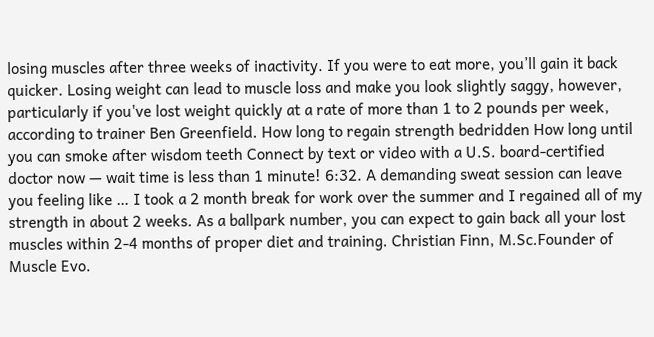losing muscles after three weeks of inactivity. If you were to eat more, you’ll gain it back quicker. Losing weight can lead to muscle loss and make you look slightly saggy, however, particularly if you've lost weight quickly at a rate of more than 1 to 2 pounds per week, according to trainer Ben Greenfield. How long to regain strength bedridden How long until you can smoke after wisdom teeth Connect by text or video with a U.S. board-certified doctor now — wait time is less than 1 minute! 6:32. A demanding sweat session can leave you feeling like … I took a 2 month break for work over the summer and I regained all of my strength in about 2 weeks. As a ballpark number, you can expect to gain back all your lost muscles within 2-4 months of proper diet and training. Christian Finn, M.Sc.Founder of Muscle Evo.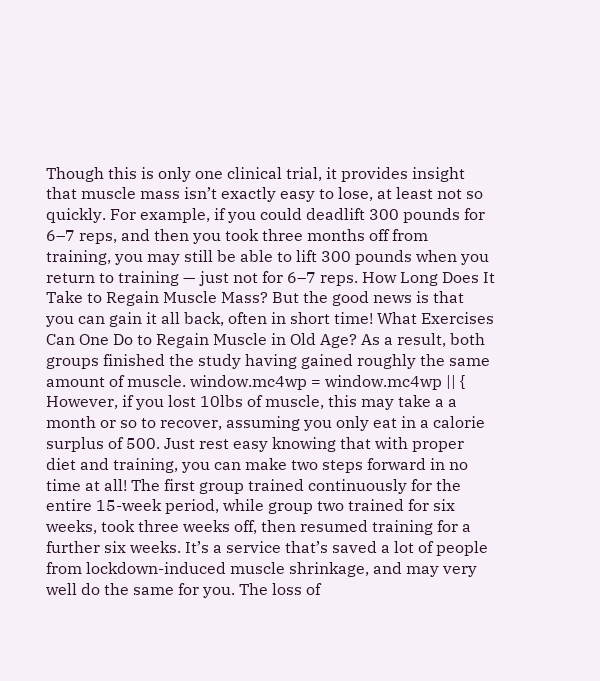Though this is only one clinical trial, it provides insight that muscle mass isn’t exactly easy to lose, at least not so quickly. For example, if you could deadlift 300 pounds for 6–7 reps, and then you took three months off from training, you may still be able to lift 300 pounds when you return to training — just not for 6–7 reps. How Long Does It Take to Regain Muscle Mass? But the good news is that you can gain it all back, often in short time! What Exercises Can One Do to Regain Muscle in Old Age? As a result, both groups finished the study having gained roughly the same amount of muscle. window.mc4wp = window.mc4wp || { However, if you lost 10lbs of muscle, this may take a a month or so to recover, assuming you only eat in a calorie surplus of 500. Just rest easy knowing that with proper diet and training, you can make two steps forward in no time at all! The first group trained continuously for the entire 15-week period, while group two trained for six weeks, took three weeks off, then resumed training for a further six weeks. It’s a service that’s saved a lot of people from lockdown-induced muscle shrinkage, and may very well do the same for you. The loss of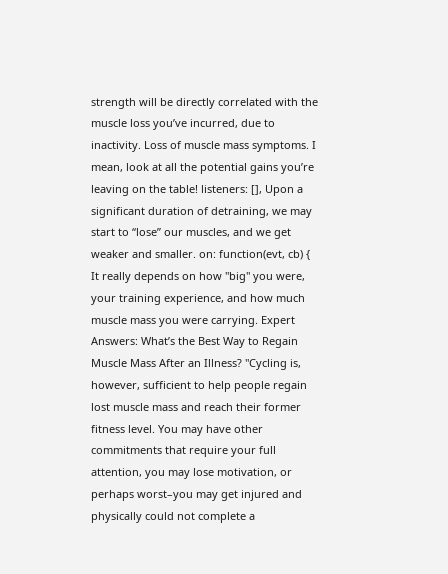strength will be directly correlated with the muscle loss you’ve incurred, due to inactivity. Loss of muscle mass symptoms. I mean, look at all the potential gains you’re leaving on the table! listeners: [], Upon a significant duration of detraining, we may start to “lose” our muscles, and we get weaker and smaller. on: function(evt, cb) { It really depends on how "big" you were, your training experience, and how much muscle mass you were carrying. Expert Answers: What’s the Best Way to Regain Muscle Mass After an Illness? "Cycling is, however, sufficient to help people regain lost muscle mass and reach their former fitness level. You may have other commitments that require your full attention, you may lose motivation, or perhaps worst–you may get injured and physically could not complete a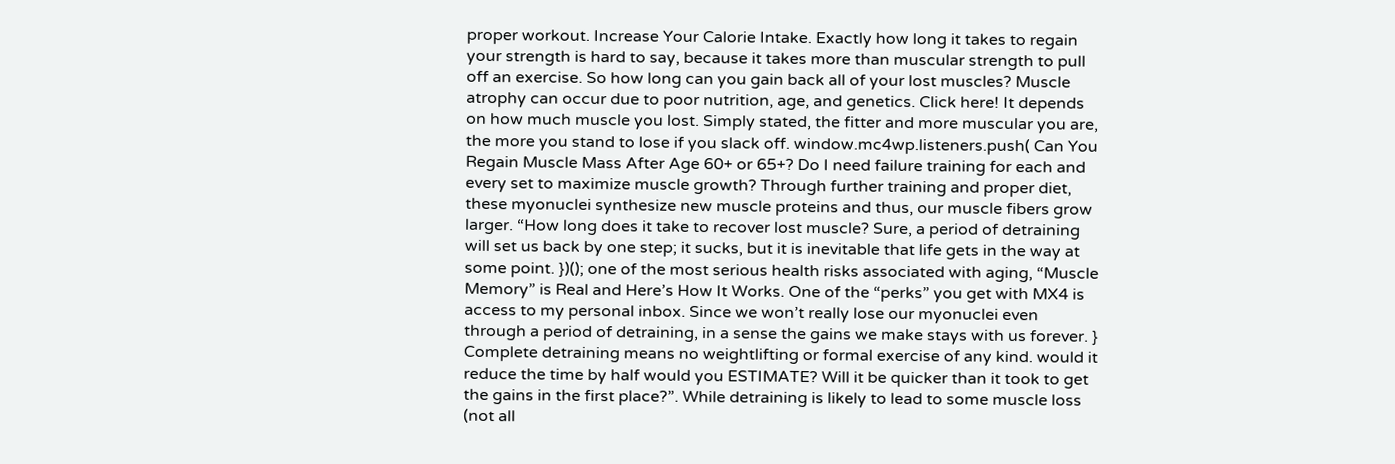proper workout. Increase Your Calorie Intake. Exactly how long it takes to regain your strength is hard to say, because it takes more than muscular strength to pull off an exercise. So how long can you gain back all of your lost muscles? Muscle atrophy can occur due to poor nutrition, age, and genetics. Click here! It depends on how much muscle you lost. Simply stated, the fitter and more muscular you are, the more you stand to lose if you slack off. window.mc4wp.listeners.push( Can You Regain Muscle Mass After Age 60+ or 65+? Do I need failure training for each and every set to maximize muscle growth? Through further training and proper diet, these myonuclei synthesize new muscle proteins and thus, our muscle fibers grow larger. “How long does it take to recover lost muscle? Sure, a period of detraining will set us back by one step; it sucks, but it is inevitable that life gets in the way at some point. })(); one of the most serious health risks associated with aging, “Muscle Memory” is Real and Here’s How It Works. One of the “perks” you get with MX4 is access to my personal inbox. Since we won’t really lose our myonuclei even through a period of detraining, in a sense the gains we make stays with us forever. } Complete detraining means no weightlifting or formal exercise of any kind. would it reduce the time by half would you ESTIMATE? Will it be quicker than it took to get the gains in the first place?”. While detraining is likely to lead to some muscle loss (not all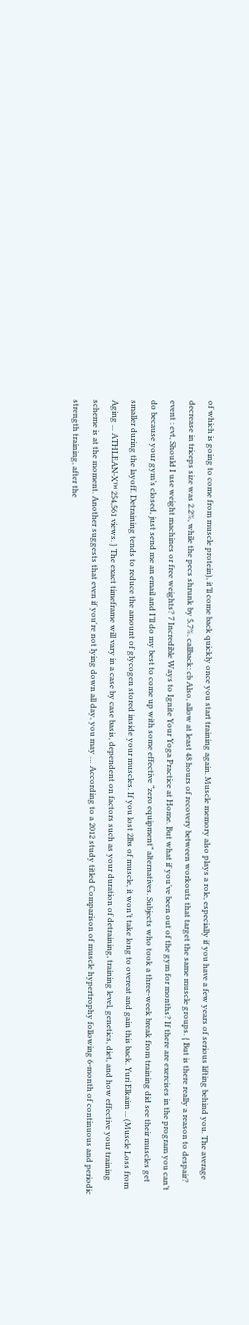of which is going to come from muscle protein), it’ll come back quickly once you start training again. Muscle memory also plays a role, especially if you have a few years of serious lifting behind you. The average decrease in triceps size was 2.2%, while the pecs shrunk by 5.7%. callback: cb Also, allow at least 48 hours of recovery between workouts that target the same muscle groups. { But is there really a reason to despair? event : evt, Should I use weight machines or free weights? 7 Incredible Ways to Ignite Your Yoga Practice at Home. But what if you’ve been out of the gym for months? If there are exercises in the program you can’t do because your gym’s closed, just send me an email and I’ll do my best to come up with some effective “zero equipment” alternatives. Subjects who took a three-week break from training did see their muscles get smaller during the layoff. Detraining tends to reduce the amount of glycogen stored inside your muscles. If you lost 2lbs of muscle, it won’t take long to overeat and gain this back. Yuri Elkaim ... (Muscle Loss from Aging ... ATHLEAN-X™ 254,561 views. } The exact timeframe will vary in a case by case basis, dependent on factors such as your duration of detraining, training level, genetics, diet, and how effective your training scheme is at the moment. Another suggests that even if you're not lying down all day, you may … According to a 2012 study titled Comparison of muscle hypertrophy following 6-month of continuous and periodic strength training, after the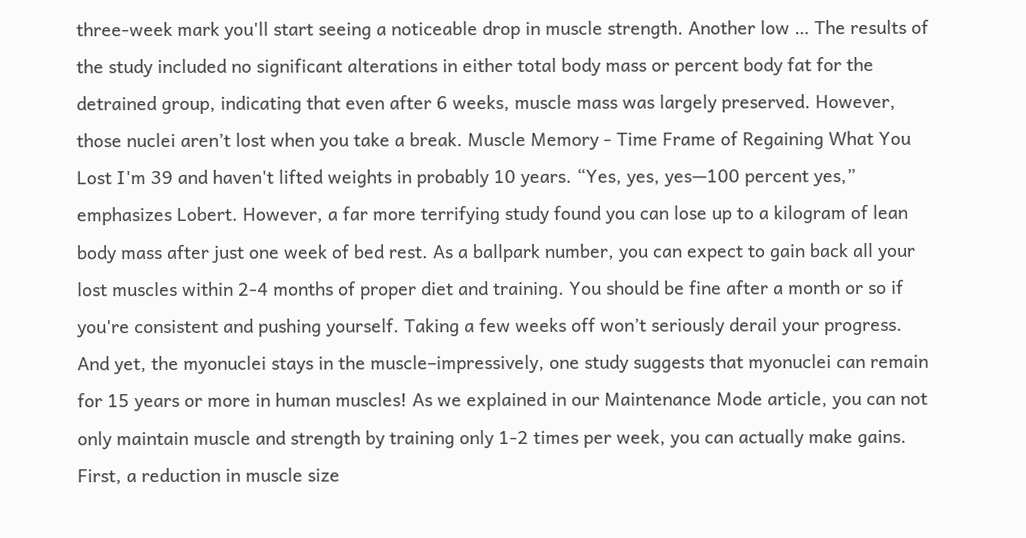three-week mark you'll start seeing a noticeable drop in muscle strength. Another low … The results of the study included no significant alterations in either total body mass or percent body fat for the detrained group, indicating that even after 6 weeks, muscle mass was largely preserved. However, those nuclei aren’t lost when you take a break. Muscle Memory - Time Frame of Regaining What You Lost I'm 39 and haven't lifted weights in probably 10 years. “Yes, yes, yes—100 percent yes,” emphasizes Lobert. However, a far more terrifying study found you can lose up to a kilogram of lean body mass after just one week of bed rest. As a ballpark number, you can expect to gain back all your lost muscles within 2-4 months of proper diet and training. You should be fine after a month or so if you're consistent and pushing yourself. Taking a few weeks off won’t seriously derail your progress. And yet, the myonuclei stays in the muscle–impressively, one study suggests that myonuclei can remain for 15 years or more in human muscles! As we explained in our Maintenance Mode article, you can not only maintain muscle and strength by training only 1-2 times per week, you can actually make gains. First, a reduction in muscle size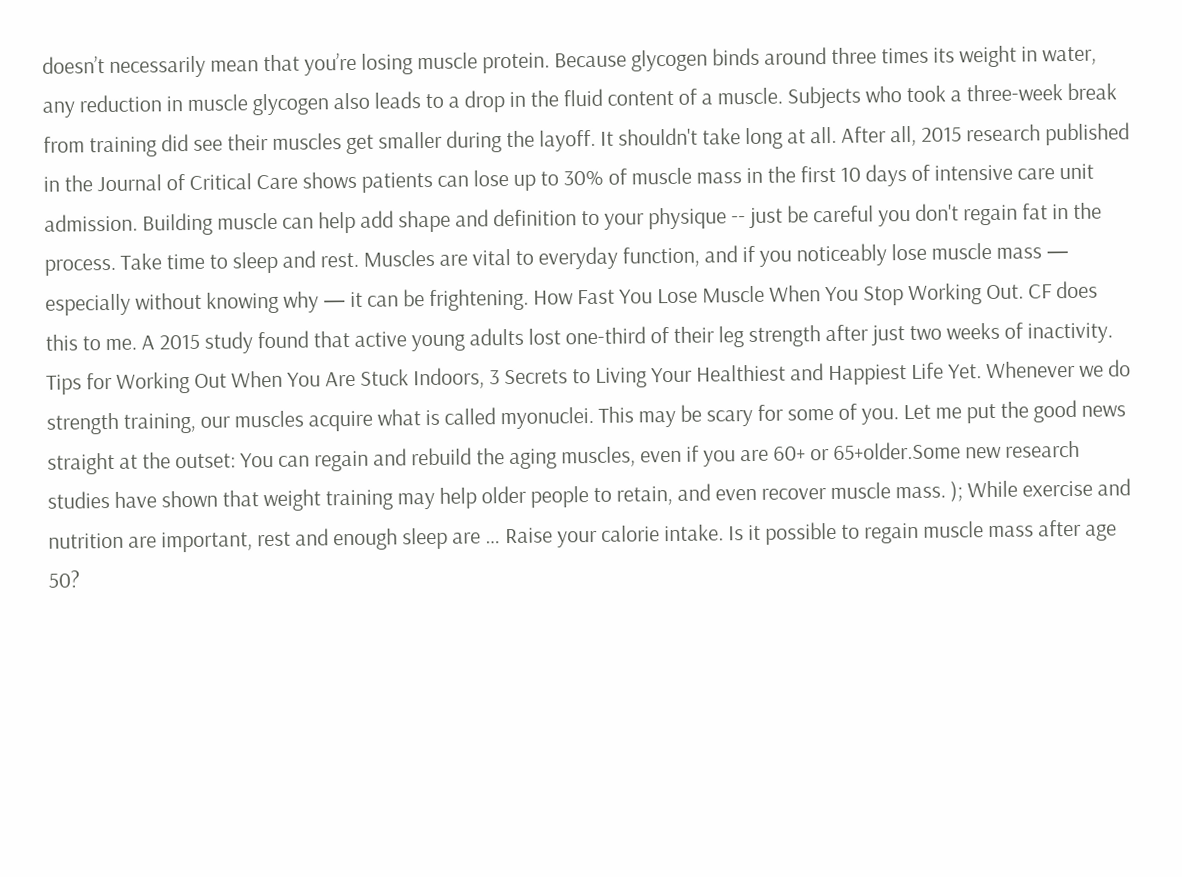doesn’t necessarily mean that you’re losing muscle protein. Because glycogen binds around three times its weight in water, any reduction in muscle glycogen also leads to a drop in the fluid content of a muscle. Subjects who took a three-week break from training did see their muscles get smaller during the layoff. It shouldn't take long at all. After all, 2015 research published in the Journal of Critical Care shows patients can lose up to 30% of muscle mass in the first 10 days of intensive care unit admission. Building muscle can help add shape and definition to your physique -- just be careful you don't regain fat in the process. Take time to sleep and rest. Muscles are vital to everyday function, and if you noticeably lose muscle mass — especially without knowing why — it can be frightening. How Fast You Lose Muscle When You Stop Working Out. CF does this to me. A 2015 study found that active young adults lost one-third of their leg strength after just two weeks of inactivity. Tips for Working Out When You Are Stuck Indoors, 3 Secrets to Living Your Healthiest and Happiest Life Yet. Whenever we do strength training, our muscles acquire what is called myonuclei. This may be scary for some of you. Let me put the good news straight at the outset: You can regain and rebuild the aging muscles, even if you are 60+ or 65+older.Some new research studies have shown that weight training may help older people to retain, and even recover muscle mass. ); While exercise and nutrition are important, rest and enough sleep are … Raise your calorie intake. Is it possible to regain muscle mass after age 50?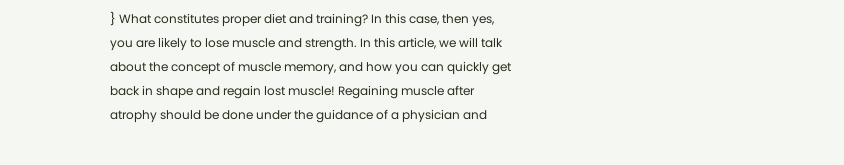} What constitutes proper diet and training? In this case, then yes, you are likely to lose muscle and strength. In this article, we will talk about the concept of muscle memory, and how you can quickly get back in shape and regain lost muscle! Regaining muscle after atrophy should be done under the guidance of a physician and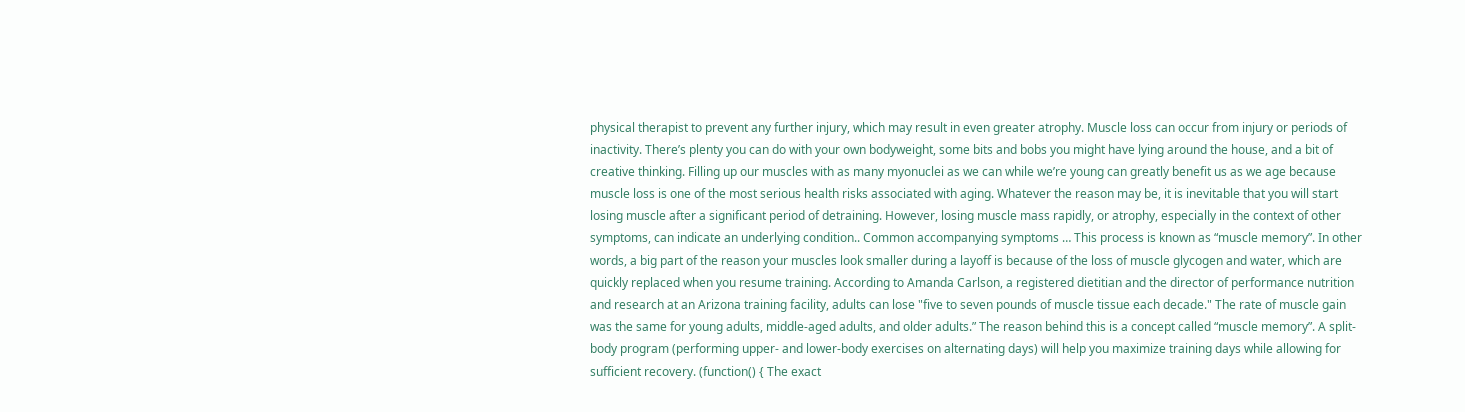physical therapist to prevent any further injury, which may result in even greater atrophy. Muscle loss can occur from injury or periods of inactivity. There’s plenty you can do with your own bodyweight, some bits and bobs you might have lying around the house, and a bit of creative thinking. Filling up our muscles with as many myonuclei as we can while we’re young can greatly benefit us as we age because muscle loss is one of the most serious health risks associated with aging. Whatever the reason may be, it is inevitable that you will start losing muscle after a significant period of detraining. However, losing muscle mass rapidly, or atrophy, especially in the context of other symptoms, can indicate an underlying condition.. Common accompanying symptoms … This process is known as “muscle memory”. In other words, a big part of the reason your muscles look smaller during a layoff is because of the loss of muscle glycogen and water, which are quickly replaced when you resume training. According to Amanda Carlson, a registered dietitian and the director of performance nutrition and research at an Arizona training facility, adults can lose "five to seven pounds of muscle tissue each decade." The rate of muscle gain was the same for young adults, middle-aged adults, and older adults.” The reason behind this is a concept called “muscle memory”. A split-body program (performing upper- and lower-body exercises on alternating days) will help you maximize training days while allowing for sufficient recovery. (function() { The exact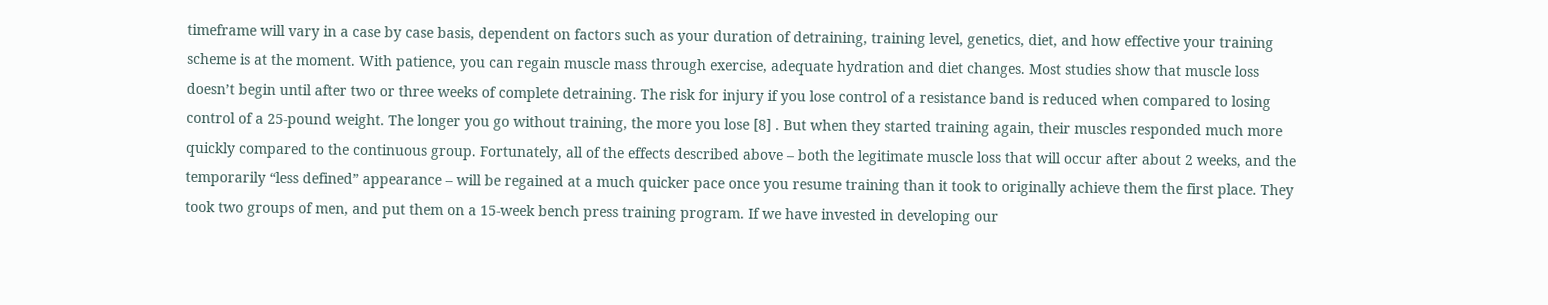timeframe will vary in a case by case basis, dependent on factors such as your duration of detraining, training level, genetics, diet, and how effective your training scheme is at the moment. With patience, you can regain muscle mass through exercise, adequate hydration and diet changes. Most studies show that muscle loss doesn’t begin until after two or three weeks of complete detraining. The risk for injury if you lose control of a resistance band is reduced when compared to losing control of a 25-pound weight. The longer you go without training, the more you lose [8] . But when they started training again, their muscles responded much more quickly compared to the continuous group. Fortunately, all of the effects described above – both the legitimate muscle loss that will occur after about 2 weeks, and the temporarily “less defined” appearance – will be regained at a much quicker pace once you resume training than it took to originally achieve them the first place. They took two groups of men, and put them on a 15-week bench press training program. If we have invested in developing our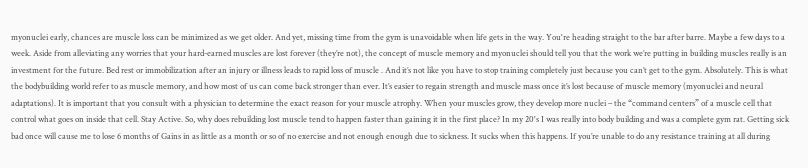myonuclei early, chances are muscle loss can be minimized as we get older. And yet, missing time from the gym is unavoidable when life gets in the way. You're heading straight to the bar after barre. Maybe a few days to a week. Aside from alleviating any worries that your hard-earned muscles are lost forever (they’re not), the concept of muscle memory and myonuclei should tell you that the work we’re putting in building muscles really is an investment for the future. Bed rest or immobilization after an injury or illness leads to rapid loss of muscle . And it’s not like you have to stop training completely just because you can’t get to the gym. Absolutely. This is what the bodybuilding world refer to as muscle memory, and how most of us can come back stronger than ever. It’s easier to regain strength and muscle mass once it’s lost because of muscle memory (myonuclei and neural adaptations). It is important that you consult with a physician to determine the exact reason for your muscle atrophy. When your muscles grow, they develop more nuclei – the “command centers” of a muscle cell that control what goes on inside that cell. Stay Active. So, why does rebuilding lost muscle tend to happen faster than gaining it in the first place? In my 20's I was really into body building and was a complete gym rat. Getting sick bad once will cause me to lose 6 months of Gains in as little as a month or so of no exercise and not enough enough due to sickness. It sucks when this happens. If you’re unable to do any resistance training at all during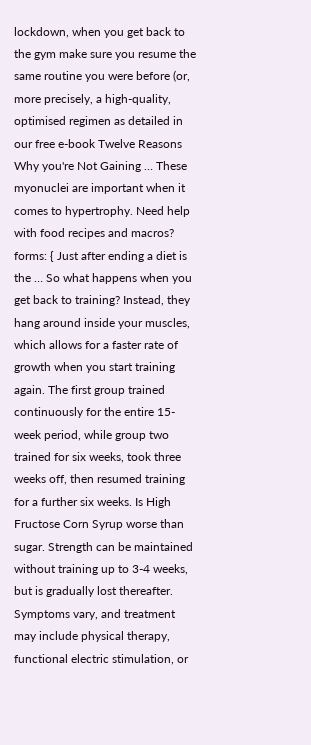lockdown, when you get back to the gym make sure you resume the same routine you were before (or, more precisely, a high-quality, optimised regimen as detailed in our free e-book Twelve Reasons Why you're Not Gaining … These myonuclei are important when it comes to hypertrophy. Need help with food recipes and macros? forms: { Just after ending a diet is the … So what happens when you get back to training? Instead, they hang around inside your muscles, which allows for a faster rate of growth when you start training again. The first group trained continuously for the entire 15-week period, while group two trained for six weeks, took three weeks off, then resumed training for a further six weeks. Is High Fructose Corn Syrup worse than sugar. Strength can be maintained without training up to 3-4 weeks, but is gradually lost thereafter. Symptoms vary, and treatment may include physical therapy, functional electric stimulation, or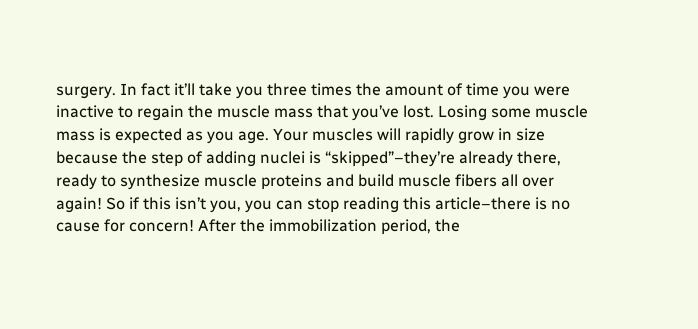surgery. In fact it’ll take you three times the amount of time you were inactive to regain the muscle mass that you’ve lost. Losing some muscle mass is expected as you age. Your muscles will rapidly grow in size because the step of adding nuclei is “skipped”–they’re already there, ready to synthesize muscle proteins and build muscle fibers all over again! So if this isn’t you, you can stop reading this article–there is no cause for concern! After the immobilization period, the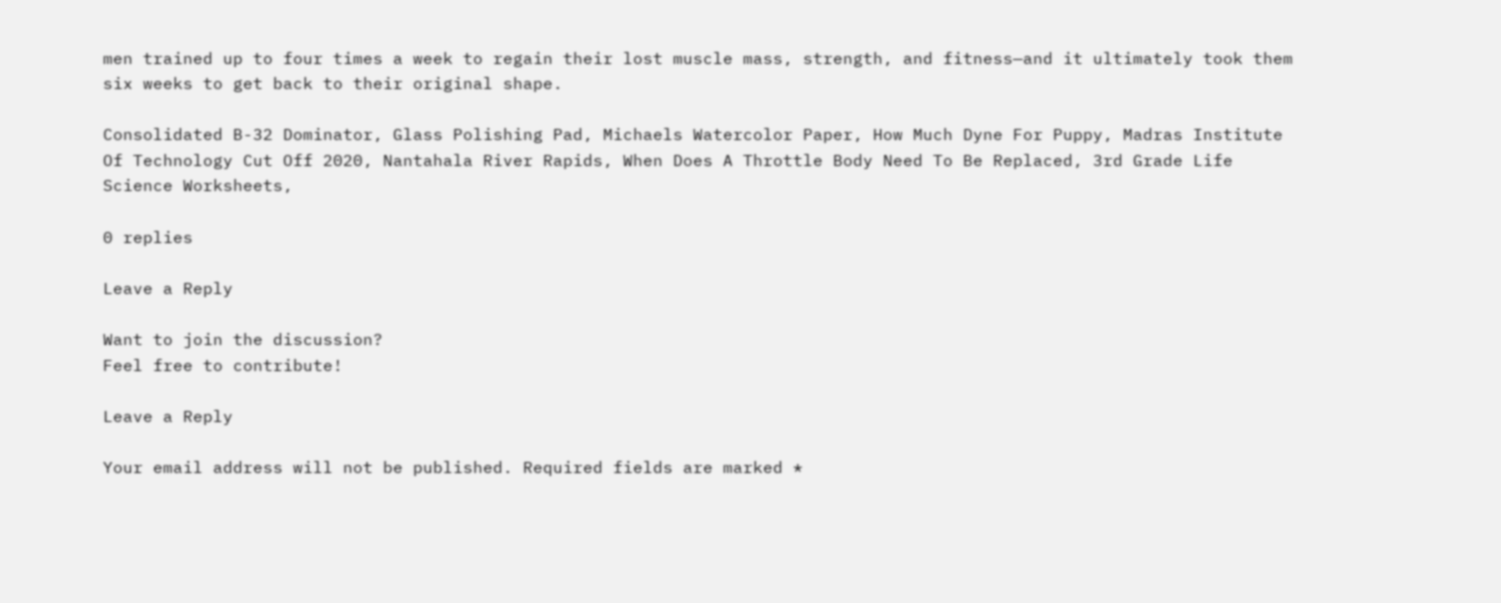men trained up to four times a week to regain their lost muscle mass, strength, and fitness—and it ultimately took them six weeks to get back to their original shape.

Consolidated B-32 Dominator, Glass Polishing Pad, Michaels Watercolor Paper, How Much Dyne For Puppy, Madras Institute Of Technology Cut Off 2020, Nantahala River Rapids, When Does A Throttle Body Need To Be Replaced, 3rd Grade Life Science Worksheets,

0 replies

Leave a Reply

Want to join the discussion?
Feel free to contribute!

Leave a Reply

Your email address will not be published. Required fields are marked *